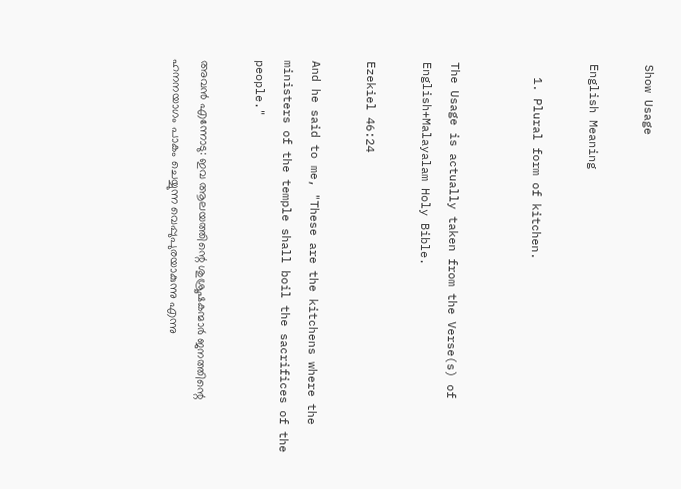Show Usage

English Meaning

  1. Plural form of kitchen.


The Usage is actually taken from the Verse(s) of English+Malayalam Holy Bible.

Ezekiel 46:24

And he said to me, "These are the kitchens where the ministers of the temple shall boil the sacrifices of the people."

അവൻ എന്നോടു: ഇവ ആലയത്തിന്റെ ശുശ്രൂഷകന്മാർ ജനത്തിന്റെ ഹനനയാഗം പാകം ചെയ്യുന്ന വെപ്പുപുരയാകുന്നു എന്നു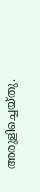അരുളിച്ചെയ്തു.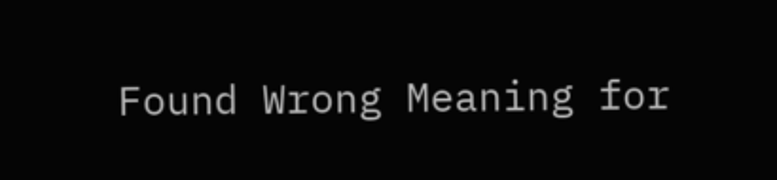Found Wrong Meaning for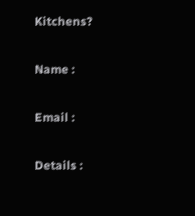Kitchens?

Name :

Email :

Details :